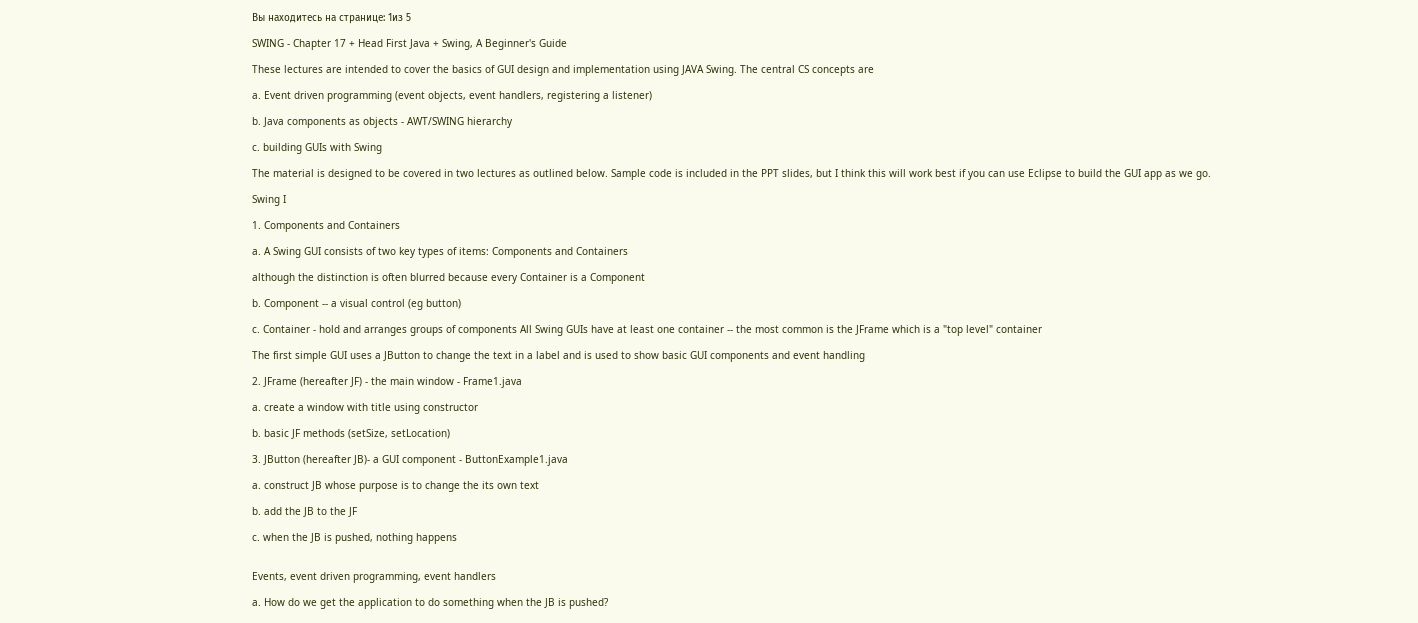Вы находитесь на странице: 1из 5

SWING - Chapter 17 + Head First Java + Swing, A Beginner's Guide

These lectures are intended to cover the basics of GUI design and implementation using JAVA Swing. The central CS concepts are

a. Event driven programming (event objects, event handlers, registering a listener)

b. Java components as objects - AWT/SWING hierarchy

c. building GUIs with Swing

The material is designed to be covered in two lectures as outlined below. Sample code is included in the PPT slides, but I think this will work best if you can use Eclipse to build the GUI app as we go.

Swing I

1. Components and Containers

a. A Swing GUI consists of two key types of items: Components and Containers

although the distinction is often blurred because every Container is a Component

b. Component -- a visual control (eg button)

c. Container - hold and arranges groups of components All Swing GUIs have at least one container -- the most common is the JFrame which is a "top level" container

The first simple GUI uses a JButton to change the text in a label and is used to show basic GUI components and event handling

2. JFrame (hereafter JF) - the main window - Frame1.java

a. create a window with title using constructor

b. basic JF methods (setSize, setLocation)

3. JButton (hereafter JB)- a GUI component - ButtonExample1.java

a. construct JB whose purpose is to change the its own text

b. add the JB to the JF

c. when the JB is pushed, nothing happens


Events, event driven programming, event handlers

a. How do we get the application to do something when the JB is pushed?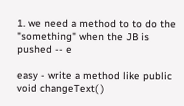1. we need a method to to do the "something" when the JB is pushed -- e

easy - write a method like public void changeText( )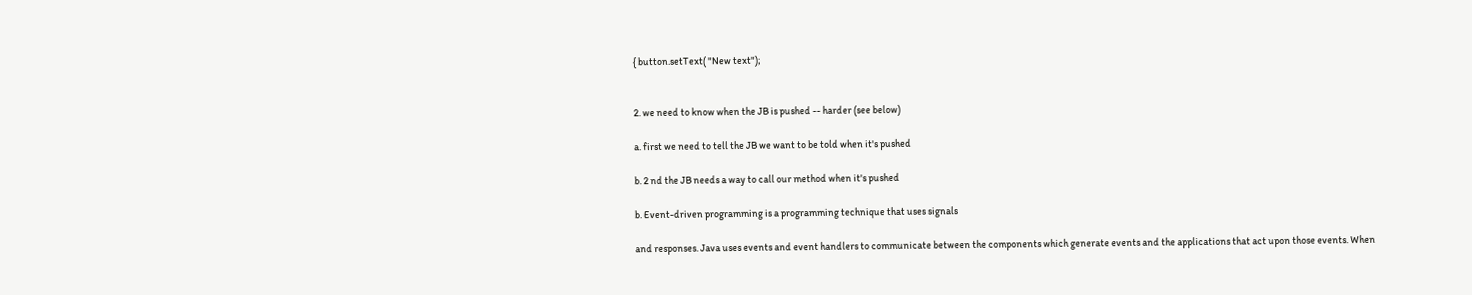{ button.setText( "New text");


2. we need to know when the JB is pushed -- harder (see below)

a. first we need to tell the JB we want to be told when it's pushed

b. 2 nd the JB needs a way to call our method when it's pushed

b. Event-driven programming is a programming technique that uses signals

and responses. Java uses events and event handlers to communicate between the components which generate events and the applications that act upon those events. When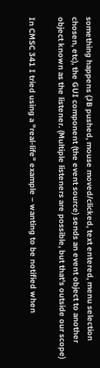something happens (JB pushed, mouse moved/clicked, text entered, menu selection chosen, etc), the GUI component (the event source) sends an event object to another object known as the listener. (Multiple listeners are possible, but that's outside our scope)

In CMSC 341 I tried using a "real-life" example – wanting to be notified when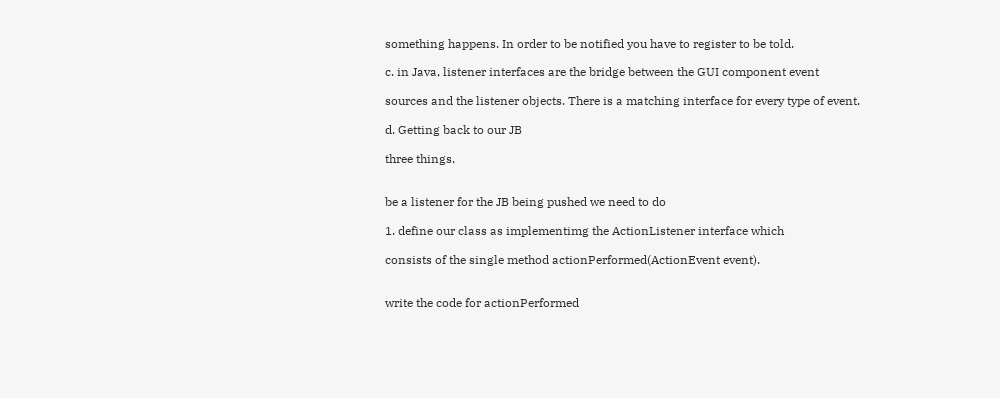something happens. In order to be notified you have to register to be told.

c. in Java, listener interfaces are the bridge between the GUI component event

sources and the listener objects. There is a matching interface for every type of event.

d. Getting back to our JB

three things.


be a listener for the JB being pushed we need to do

1. define our class as implementimg the ActionListener interface which

consists of the single method actionPerformed(ActionEvent event).


write the code for actionPerformed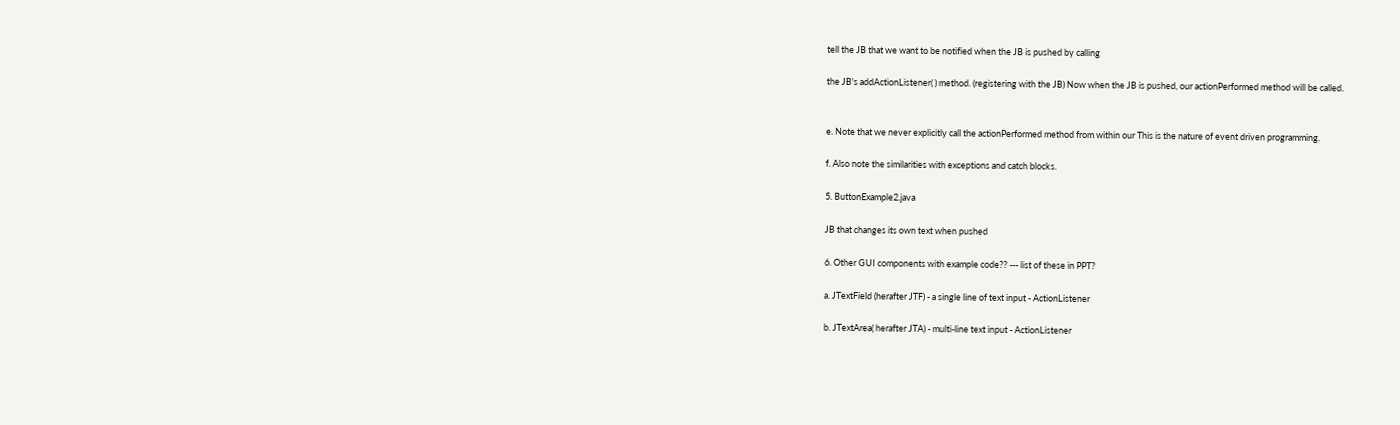tell the JB that we want to be notified when the JB is pushed by calling

the JB's addActionListener( ) method. (registering with the JB) Now when the JB is pushed, our actionPerformed method will be called.


e. Note that we never explicitly call the actionPerformed method from within our This is the nature of event driven programming.

f. Also note the similarities with exceptions and catch blocks.

5. ButtonExample2.java

JB that changes its own text when pushed

6. Other GUI components with example code?? --- list of these in PPT?

a. JTextField (herafter JTF) - a single line of text input - ActionListener

b. JTextArea( herafter JTA) - multi-line text input - ActionListener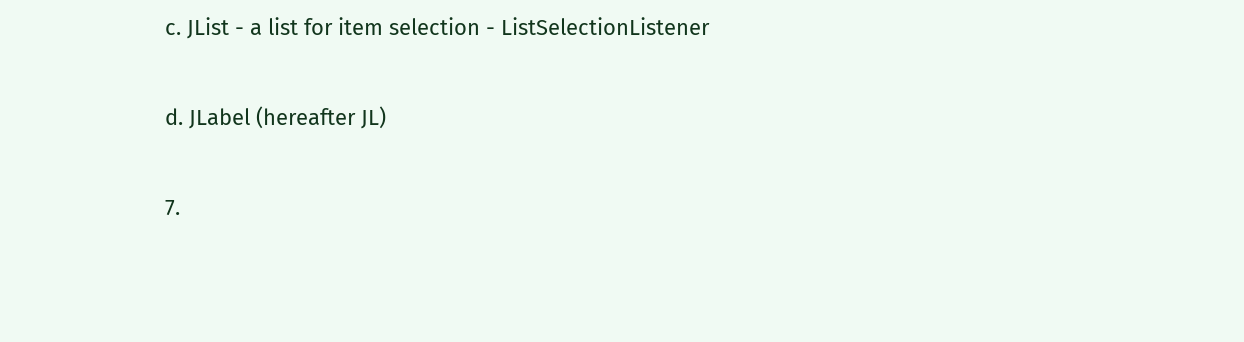c. JList - a list for item selection - ListSelectionListener

d. JLabel (hereafter JL)

7.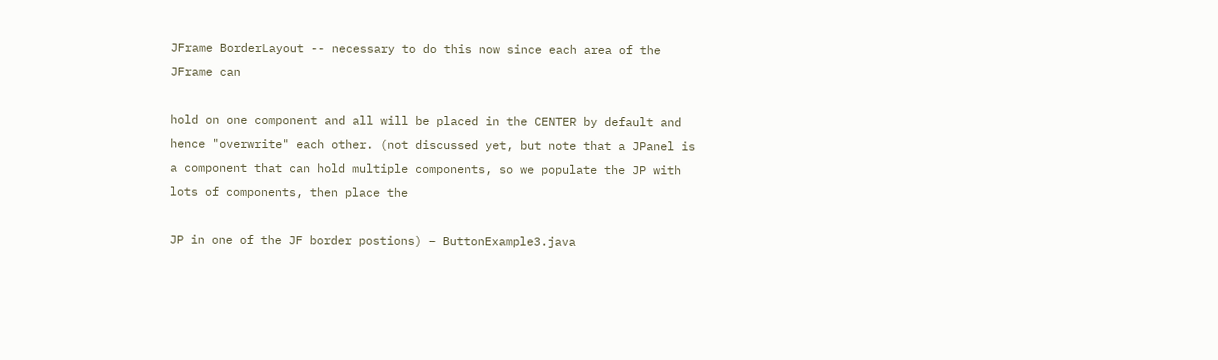JFrame BorderLayout -- necessary to do this now since each area of the JFrame can

hold on one component and all will be placed in the CENTER by default and hence "overwrite" each other. (not discussed yet, but note that a JPanel is a component that can hold multiple components, so we populate the JP with lots of components, then place the

JP in one of the JF border postions) – ButtonExample3.java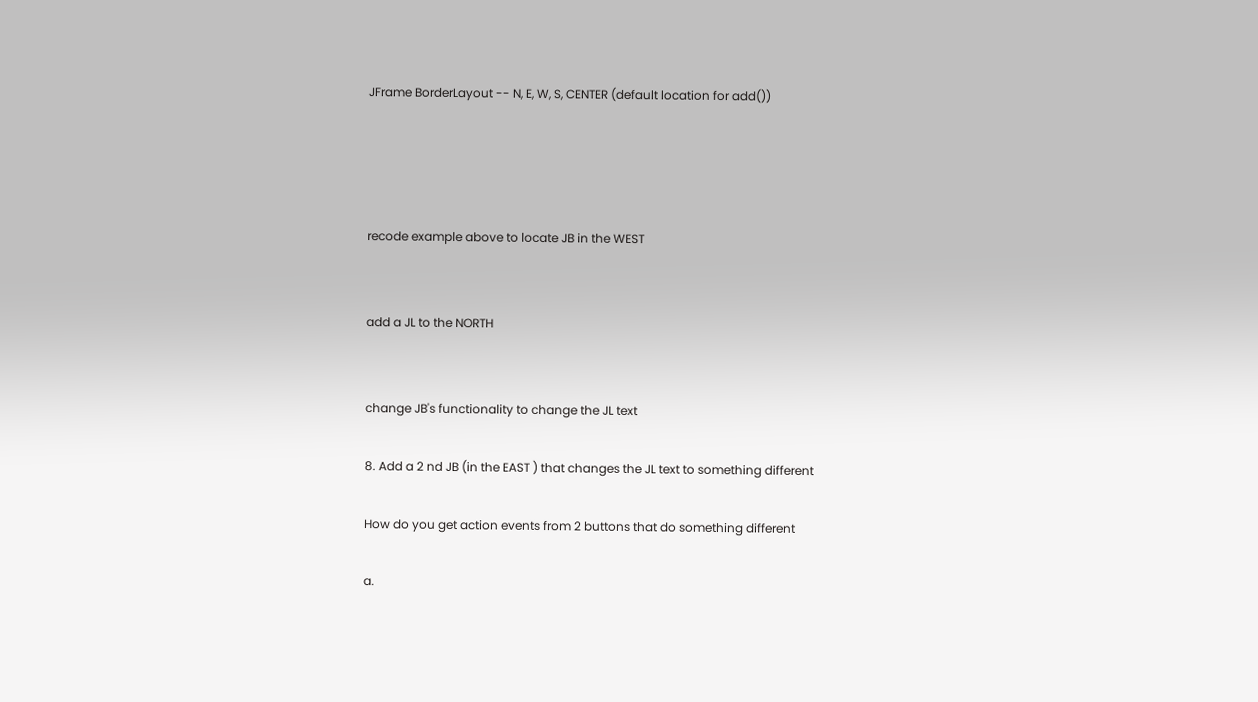JFrame BorderLayout -- N, E, W, S, CENTER (default location for add())




recode example above to locate JB in the WEST


add a JL to the NORTH


change JB's functionality to change the JL text

8. Add a 2 nd JB (in the EAST ) that changes the JL text to something different

How do you get action events from 2 buttons that do something different

a.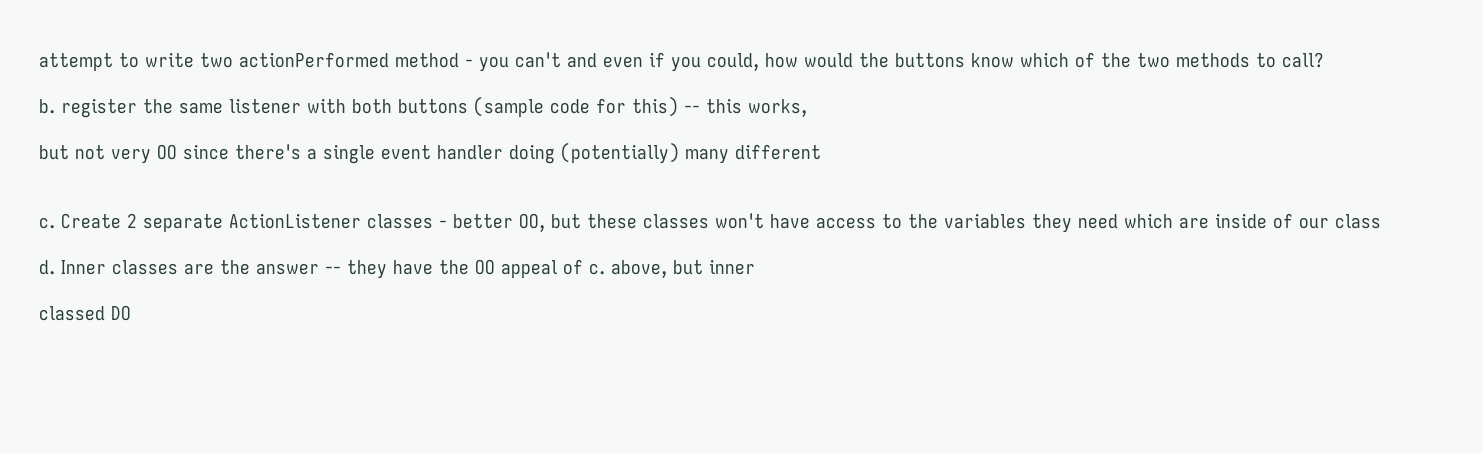attempt to write two actionPerformed method - you can't and even if you could, how would the buttons know which of the two methods to call?

b. register the same listener with both buttons (sample code for this) -- this works,

but not very OO since there's a single event handler doing (potentially) many different


c. Create 2 separate ActionListener classes - better OO, but these classes won't have access to the variables they need which are inside of our class

d. Inner classes are the answer -- they have the OO appeal of c. above, but inner

classed DO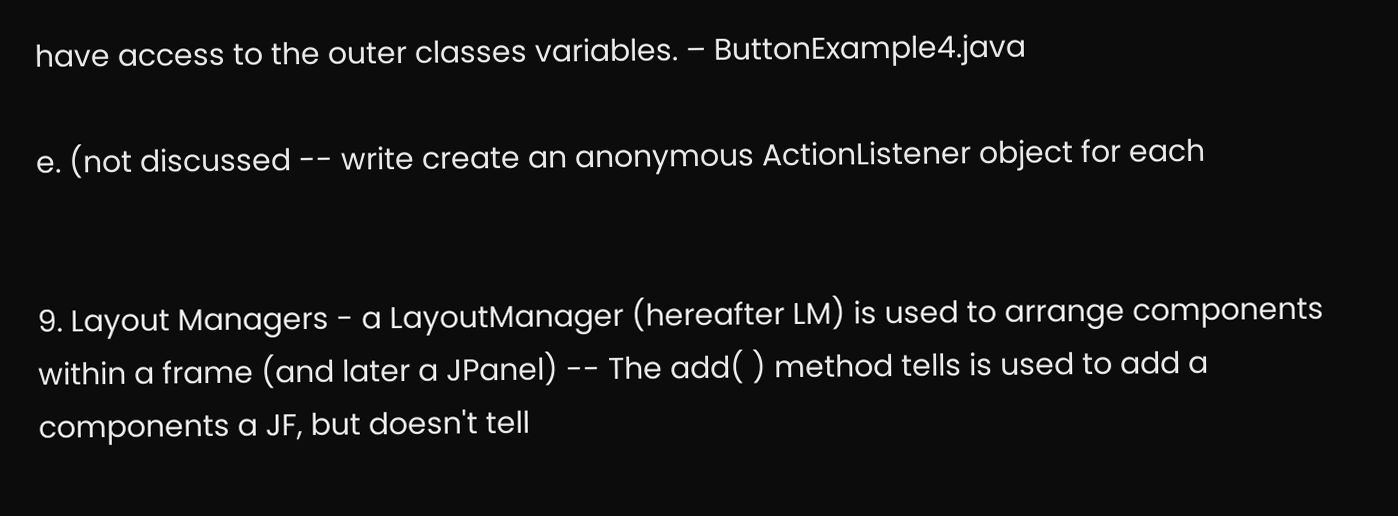have access to the outer classes variables. – ButtonExample4.java

e. (not discussed -- write create an anonymous ActionListener object for each


9. Layout Managers - a LayoutManager (hereafter LM) is used to arrange components within a frame (and later a JPanel) -- The add( ) method tells is used to add a components a JF, but doesn't tell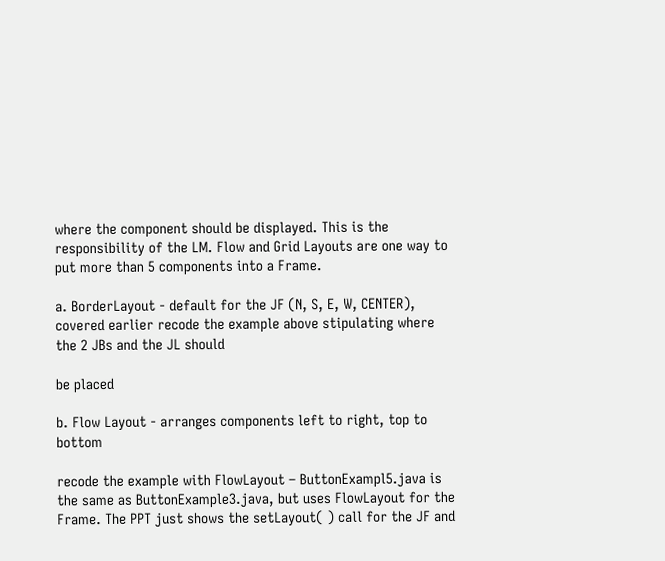where the component should be displayed. This is the responsibility of the LM. Flow and Grid Layouts are one way to put more than 5 components into a Frame.

a. BorderLayout - default for the JF (N, S, E, W, CENTER), covered earlier recode the example above stipulating where the 2 JBs and the JL should

be placed

b. Flow Layout - arranges components left to right, top to bottom

recode the example with FlowLayout – ButtonExampl5.java is the same as ButtonExample3.java, but uses FlowLayout for the Frame. The PPT just shows the setLayout( ) call for the JF and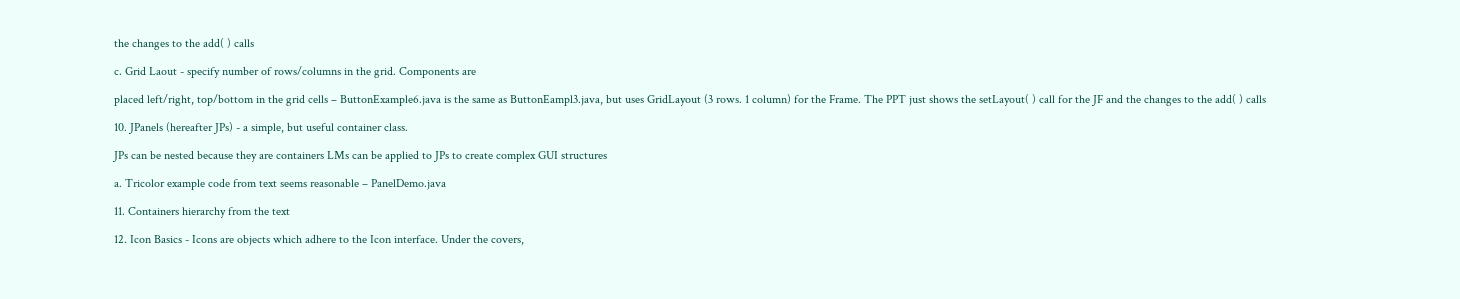the changes to the add( ) calls

c. Grid Laout - specify number of rows/columns in the grid. Components are

placed left/right, top/bottom in the grid cells – ButtonExample6.java is the same as ButtonEampl3.java, but uses GridLayout (3 rows. 1 column) for the Frame. The PPT just shows the setLayout( ) call for the JF and the changes to the add( ) calls

10. JPanels (hereafter JPs) - a simple, but useful container class.

JPs can be nested because they are containers LMs can be applied to JPs to create complex GUI structures

a. Tricolor example code from text seems reasonable – PanelDemo.java

11. Containers hierarchy from the text

12. Icon Basics - Icons are objects which adhere to the Icon interface. Under the covers,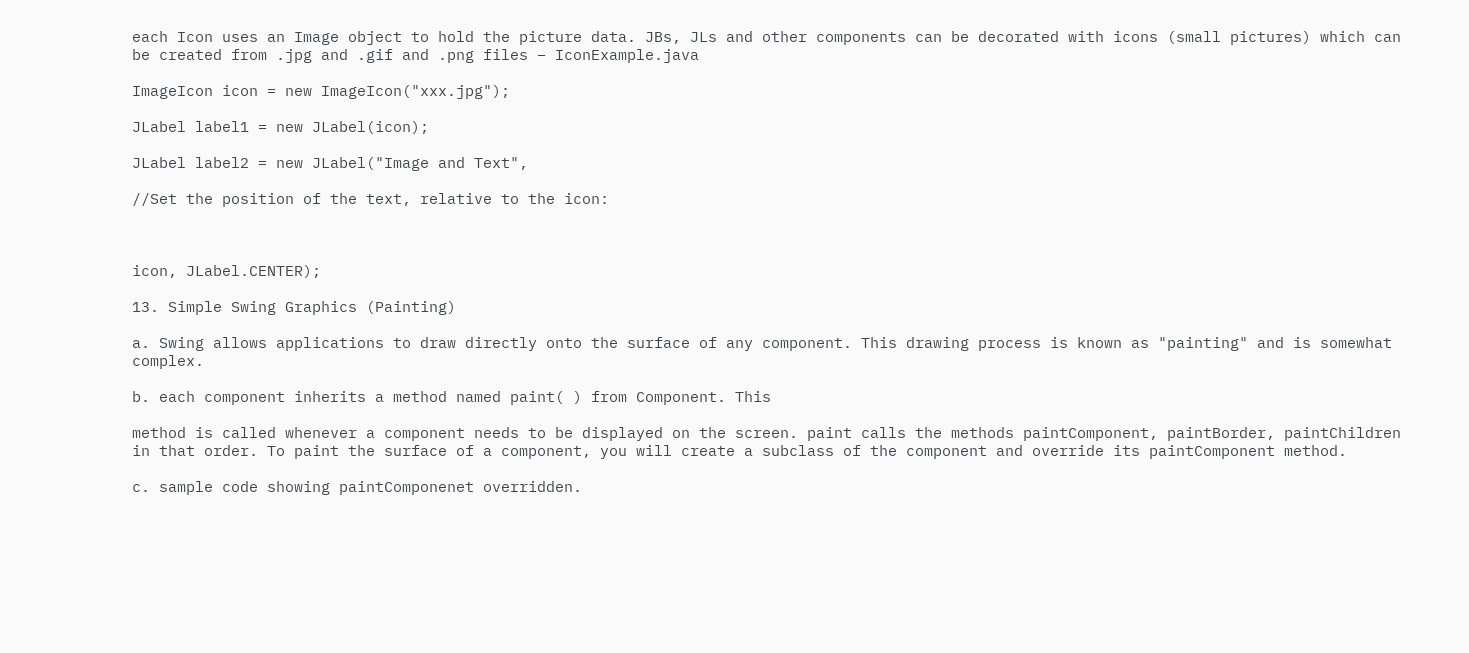each Icon uses an Image object to hold the picture data. JBs, JLs and other components can be decorated with icons (small pictures) which can be created from .jpg and .gif and .png files – IconExample.java

ImageIcon icon = new ImageIcon("xxx.jpg");

JLabel label1 = new JLabel(icon);

JLabel label2 = new JLabel("Image and Text",

//Set the position of the text, relative to the icon:



icon, JLabel.CENTER);

13. Simple Swing Graphics (Painting)

a. Swing allows applications to draw directly onto the surface of any component. This drawing process is known as "painting" and is somewhat complex.

b. each component inherits a method named paint( ) from Component. This

method is called whenever a component needs to be displayed on the screen. paint calls the methods paintComponent, paintBorder, paintChildren in that order. To paint the surface of a component, you will create a subclass of the component and override its paintComponent method.

c. sample code showing paintComponenet overridden.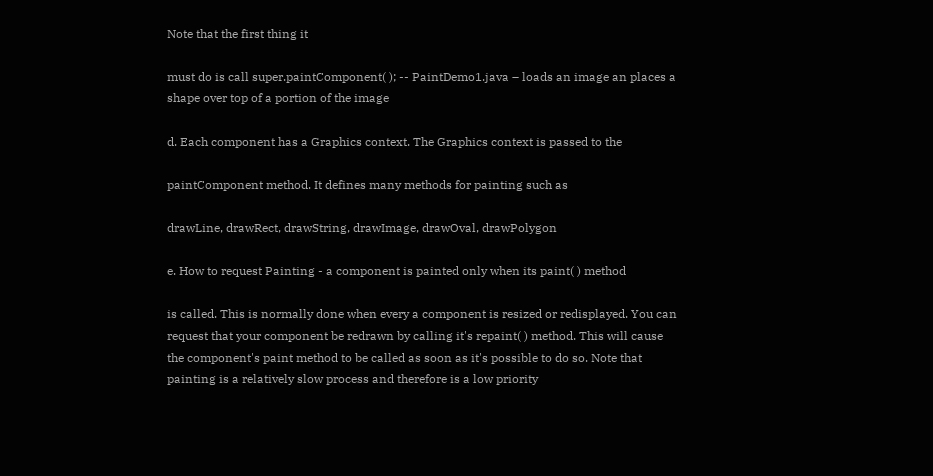Note that the first thing it

must do is call super.paintComponent( ); -- PaintDemo1.java – loads an image an places a shape over top of a portion of the image

d. Each component has a Graphics context. The Graphics context is passed to the

paintComponent method. It defines many methods for painting such as

drawLine, drawRect, drawString, drawImage, drawOval, drawPolygon

e. How to request Painting - a component is painted only when its paint( ) method

is called. This is normally done when every a component is resized or redisplayed. You can request that your component be redrawn by calling it's repaint( ) method. This will cause the component's paint method to be called as soon as it's possible to do so. Note that painting is a relatively slow process and therefore is a low priority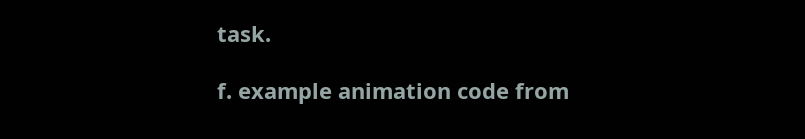task.

f. example animation code from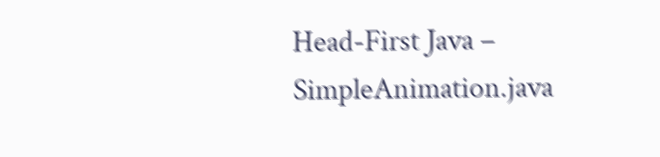Head-First Java – SimpleAnimation.java